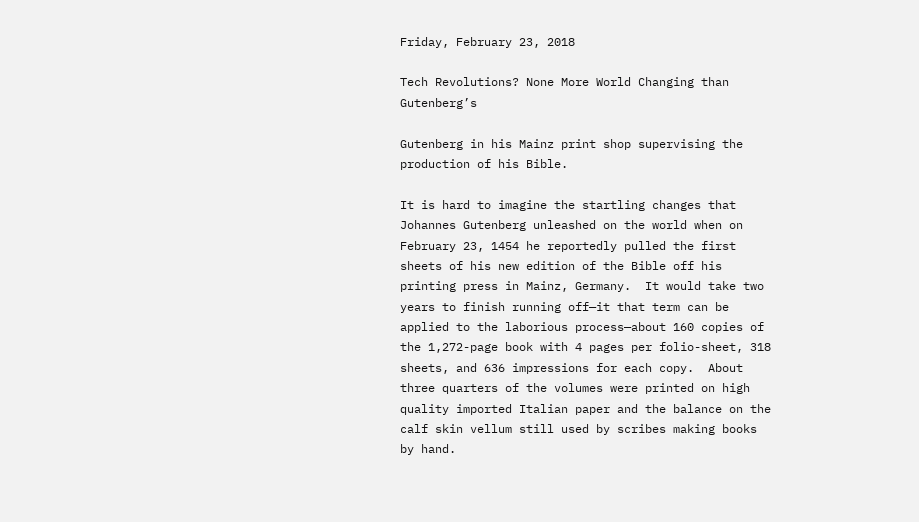Friday, February 23, 2018

Tech Revolutions? None More World Changing than Gutenberg’s

Gutenberg in his Mainz print shop supervising the production of his Bible.

It is hard to imagine the startling changes that Johannes Gutenberg unleashed on the world when on February 23, 1454 he reportedly pulled the first sheets of his new edition of the Bible off his printing press in Mainz, Germany.  It would take two years to finish running off—it that term can be applied to the laborious process—about 160 copies of the 1,272-page book with 4 pages per folio-sheet, 318 sheets, and 636 impressions for each copy.  About three quarters of the volumes were printed on high quality imported Italian paper and the balance on the calf skin vellum still used by scribes making books by hand.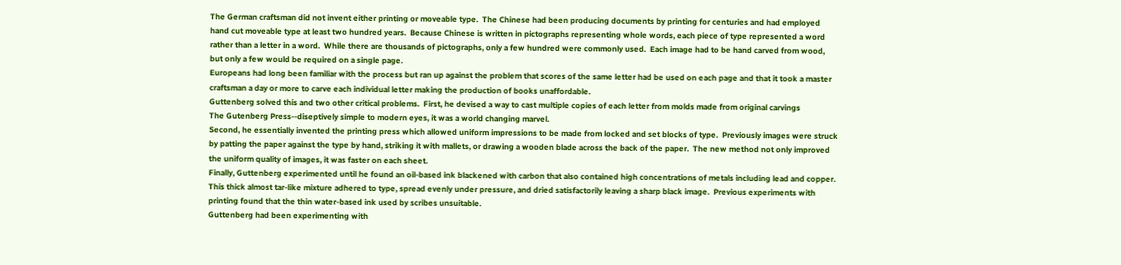The German craftsman did not invent either printing or moveable type.  The Chinese had been producing documents by printing for centuries and had employed hand cut moveable type at least two hundred years.  Because Chinese is written in pictographs representing whole words, each piece of type represented a word rather than a letter in a word.  While there are thousands of pictographs, only a few hundred were commonly used.  Each image had to be hand carved from wood, but only a few would be required on a single page.
Europeans had long been familiar with the process but ran up against the problem that scores of the same letter had be used on each page and that it took a master craftsman a day or more to carve each individual letter making the production of books unaffordable.
Guttenberg solved this and two other critical problems.  First, he devised a way to cast multiple copies of each letter from molds made from original carvings
The Gutenberg Press--diseptively simple to modern eyes, it was a world changing marvel.
Second, he essentially invented the printing press which allowed uniform impressions to be made from locked and set blocks of type.  Previously images were struck by patting the paper against the type by hand, striking it with mallets, or drawing a wooden blade across the back of the paper.  The new method not only improved the uniform quality of images, it was faster on each sheet.
Finally, Guttenberg experimented until he found an oil-based ink blackened with carbon that also contained high concentrations of metals including lead and copper.  This thick almost tar-like mixture adhered to type, spread evenly under pressure, and dried satisfactorily leaving a sharp black image.  Previous experiments with printing found that the thin water-based ink used by scribes unsuitable.
Guttenberg had been experimenting with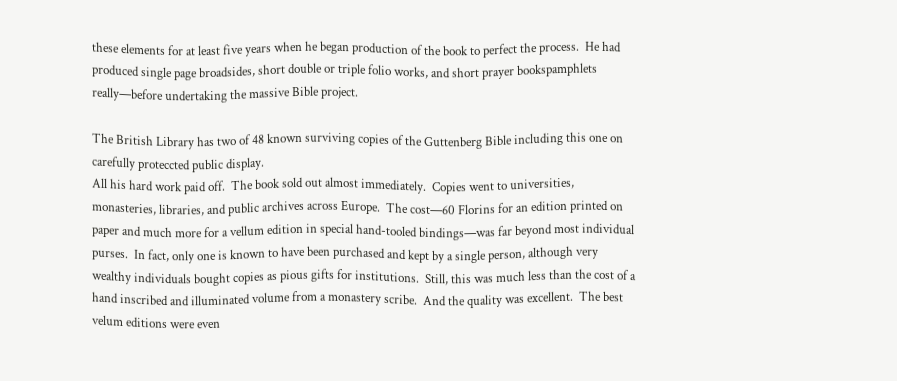these elements for at least five years when he began production of the book to perfect the process.  He had produced single page broadsides, short double or triple folio works, and short prayer bookspamphlets really—before undertaking the massive Bible project.

The British Library has two of 48 known surviving copies of the Guttenberg Bible including this one on carefully proteccted public display.
All his hard work paid off.  The book sold out almost immediately.  Copies went to universities, monasteries, libraries, and public archives across Europe.  The cost—60 Florins for an edition printed on paper and much more for a vellum edition in special hand-tooled bindings—was far beyond most individual purses.  In fact, only one is known to have been purchased and kept by a single person, although very wealthy individuals bought copies as pious gifts for institutions.  Still, this was much less than the cost of a hand inscribed and illuminated volume from a monastery scribe.  And the quality was excellent.  The best velum editions were even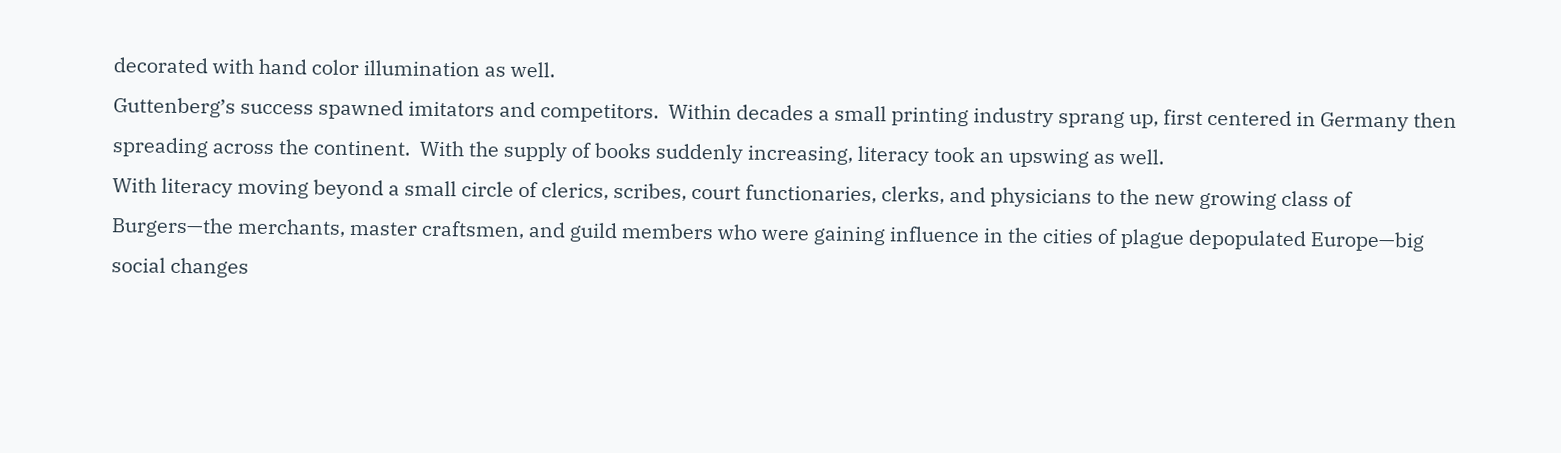decorated with hand color illumination as well.
Guttenberg’s success spawned imitators and competitors.  Within decades a small printing industry sprang up, first centered in Germany then spreading across the continent.  With the supply of books suddenly increasing, literacy took an upswing as well.
With literacy moving beyond a small circle of clerics, scribes, court functionaries, clerks, and physicians to the new growing class of Burgers—the merchants, master craftsmen, and guild members who were gaining influence in the cities of plague depopulated Europe—big social changes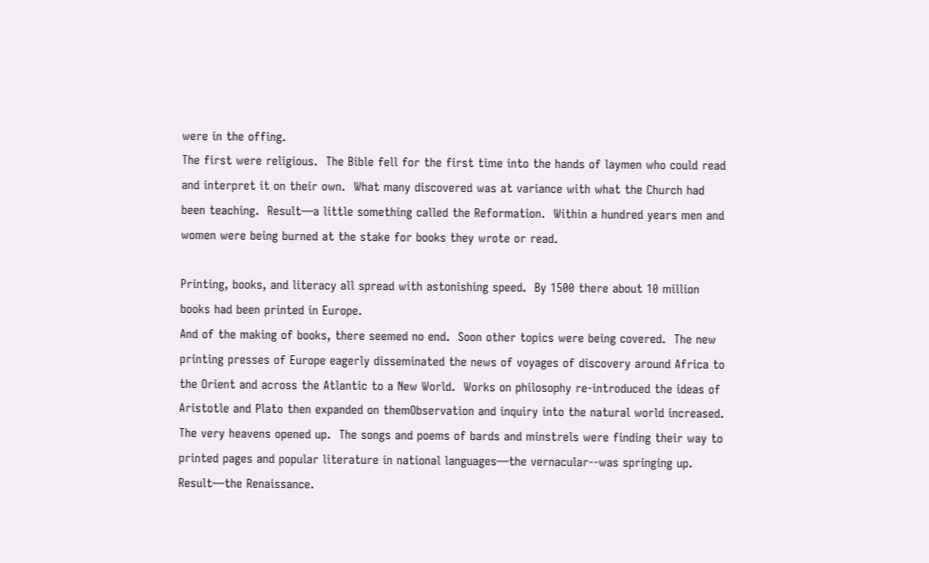were in the offing.
The first were religious.  The Bible fell for the first time into the hands of laymen who could read and interpret it on their own.  What many discovered was at variance with what the Church had been teaching.  Result—a little something called the Reformation.  Within a hundred years men and women were being burned at the stake for books they wrote or read.

Printing, books, and literacy all spread with astonishing speed.  By 1500 there about 10 million books had been printed in Europe.
And of the making of books, there seemed no end.  Soon other topics were being covered.  The new printing presses of Europe eagerly disseminated the news of voyages of discovery around Africa to the Orient and across the Atlantic to a New World.  Works on philosophy re-introduced the ideas of Aristotle and Plato then expanded on themObservation and inquiry into the natural world increased.  The very heavens opened up.  The songs and poems of bards and minstrels were finding their way to printed pages and popular literature in national languages—the vernacular--was springing up.  Result—the Renaissance.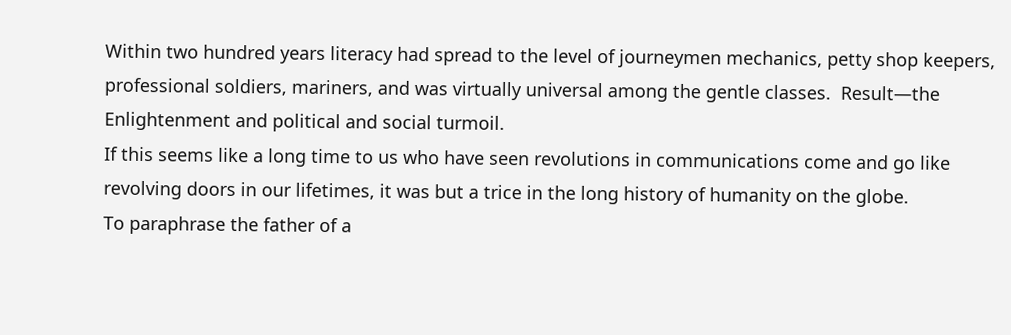Within two hundred years literacy had spread to the level of journeymen mechanics, petty shop keepers, professional soldiers, mariners, and was virtually universal among the gentle classes.  Result—the Enlightenment and political and social turmoil.
If this seems like a long time to us who have seen revolutions in communications come and go like revolving doors in our lifetimes, it was but a trice in the long history of humanity on the globe.
To paraphrase the father of a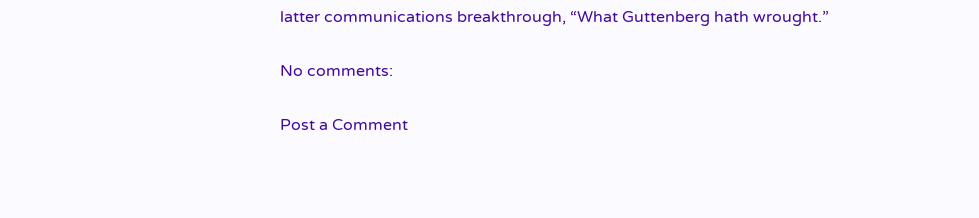latter communications breakthrough, “What Guttenberg hath wrought.”

No comments:

Post a Comment